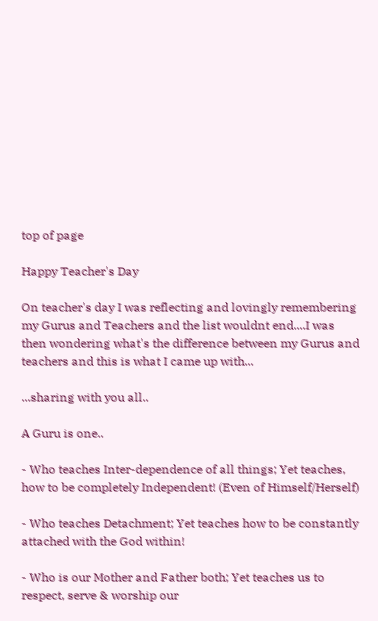top of page

Happy Teacher's Day

On teacher's day I was reflecting and lovingly remembering my Gurus and Teachers and the list wouldnt end....I was then wondering what's the difference between my Gurus and teachers and this is what I came up with...

...sharing with you all..

A Guru is one..

- Who teaches Inter-dependence of all things; Yet teaches, how to be completely Independent! (Even of Himself/Herself)

- Who teaches Detachment; Yet teaches how to be constantly attached with the God within!

- Who is our Mother and Father both; Yet teaches us to respect, serve & worship our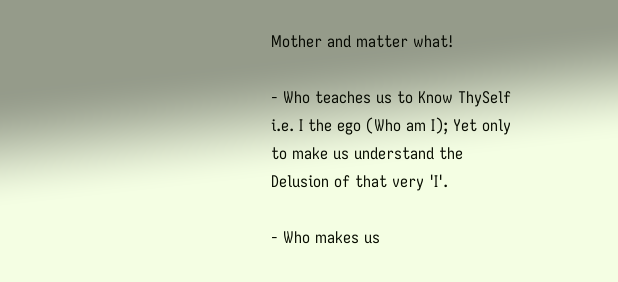Mother and matter what!

- Who teaches us to Know ThySelf i.e. I the ego (Who am I); Yet only to make us understand the Delusion of that very 'I'.

- Who makes us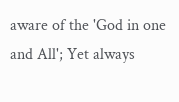aware of the 'God in one and All'; Yet always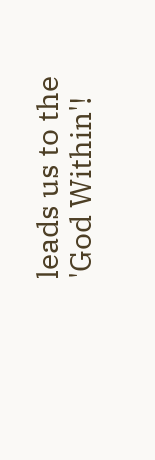leads us to the 'God Within'!